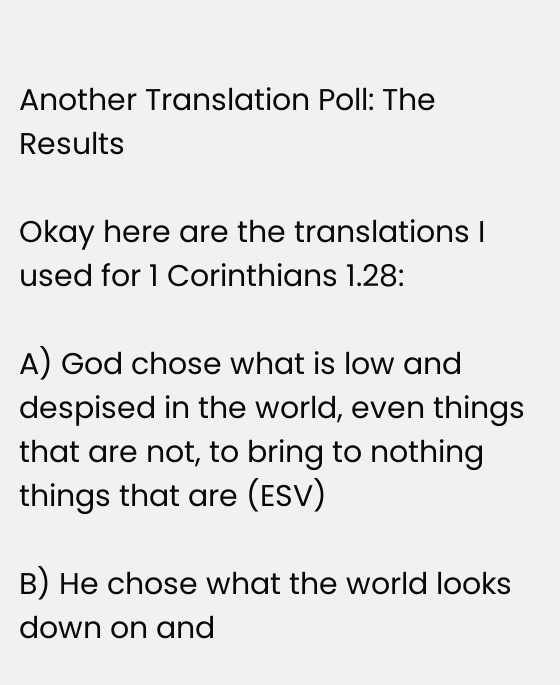Another Translation Poll: The Results

Okay here are the translations I used for 1 Corinthians 1.28:

A) God chose what is low and despised in the world, even things that are not, to bring to nothing things that are (ESV)

B) He chose what the world looks down on and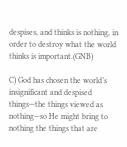despises, and thinks is nothing, in order to destroy what the world thinks is important.(GNB)

C) God has chosen the world’s insignificant and despised things—the things viewed as nothing—so He might bring to nothing the things that are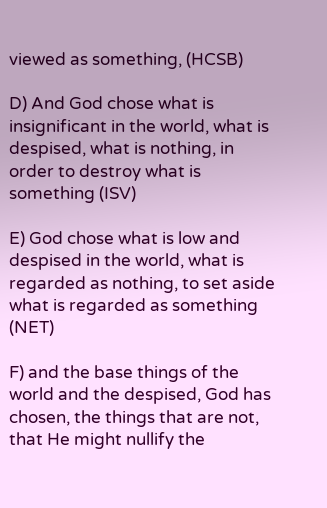viewed as something, (HCSB)

D) And God chose what is insignificant in the world, what is despised, what is nothing, in order to destroy what is something (ISV)

E) God chose what is low and despised in the world, what is regarded as nothing, to set aside what is regarded as something (NET)

F) and the base things of the world and the despised, God has chosen, the things that are not, that He might nullify the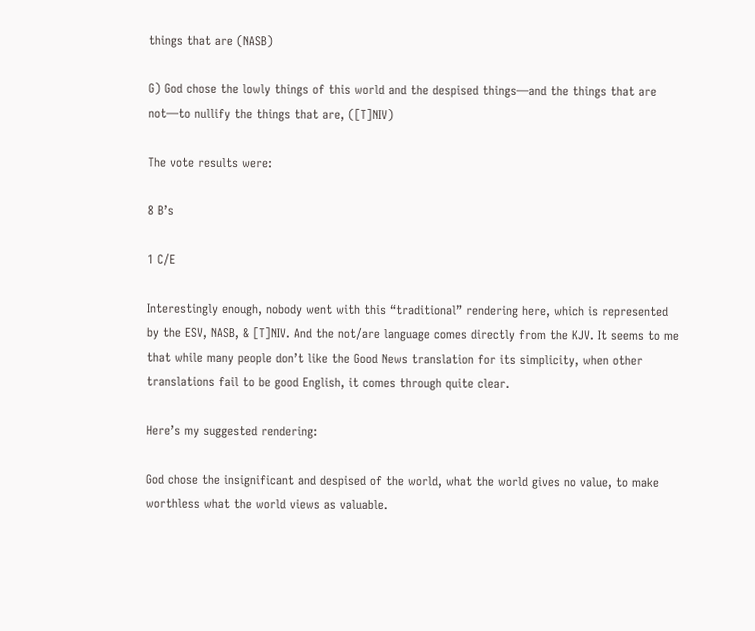things that are (NASB)

G) God chose the lowly things of this world and the despised things—and the things that are not—to nullify the things that are, ([T]NIV)

The vote results were:

8 B’s

1 C/E

Interestingly enough, nobody went with this “traditional” rendering here, which is represented by the ESV, NASB, & [T]NIV. And the not/are language comes directly from the KJV. It seems to me that while many people don’t like the Good News translation for its simplicity, when other translations fail to be good English, it comes through quite clear.

Here’s my suggested rendering:

God chose the insignificant and despised of the world, what the world gives no value, to make worthless what the world views as valuable.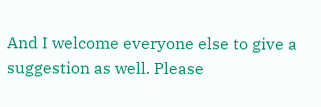And I welcome everyone else to give a suggestion as well. Please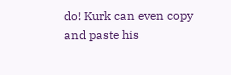do! Kurk can even copy and paste his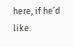here, if he’d like.